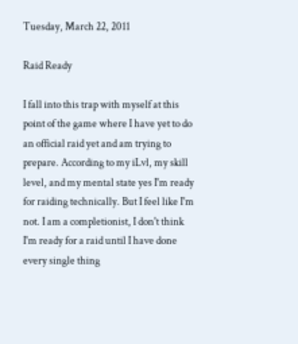Tuesday, March 22, 2011

Raid Ready

I fall into this trap with myself at this point of the game where I have yet to do an official raid yet and am trying to prepare. According to my iLvl, my skill level, and my mental state yes I'm ready for raiding technically. But I feel like I'm not. I am a completionist, I don't think I'm ready for a raid until I have done every single thing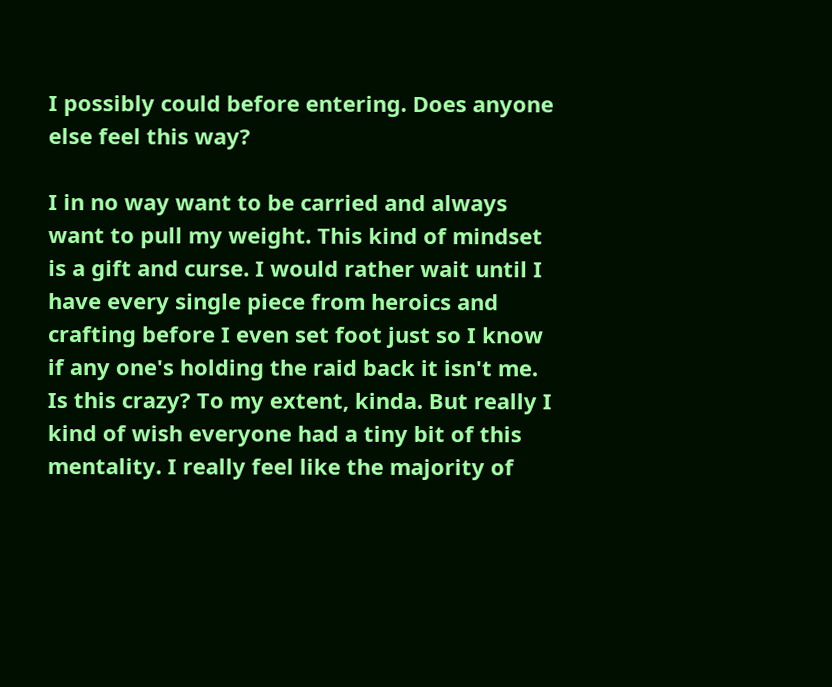I possibly could before entering. Does anyone else feel this way?

I in no way want to be carried and always want to pull my weight. This kind of mindset is a gift and curse. I would rather wait until I have every single piece from heroics and crafting before I even set foot just so I know if any one's holding the raid back it isn't me. Is this crazy? To my extent, kinda. But really I kind of wish everyone had a tiny bit of this mentality. I really feel like the majority of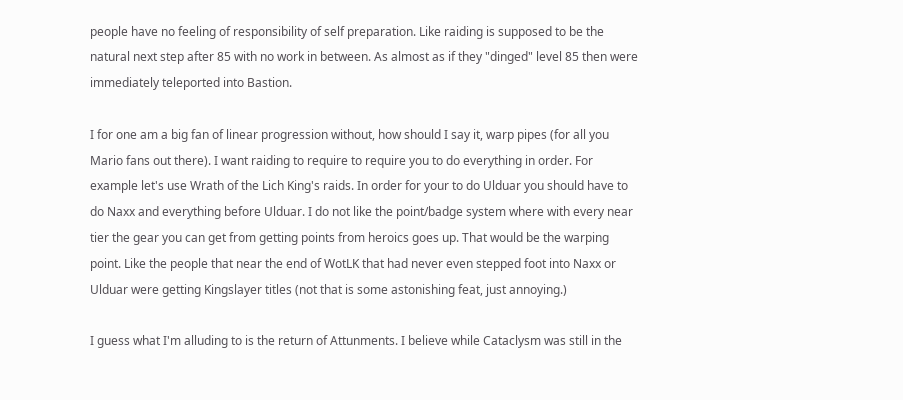people have no feeling of responsibility of self preparation. Like raiding is supposed to be the natural next step after 85 with no work in between. As almost as if they "dinged" level 85 then were immediately teleported into Bastion.

I for one am a big fan of linear progression without, how should I say it, warp pipes (for all you Mario fans out there). I want raiding to require to require you to do everything in order. For example let's use Wrath of the Lich King's raids. In order for your to do Ulduar you should have to do Naxx and everything before Ulduar. I do not like the point/badge system where with every near tier the gear you can get from getting points from heroics goes up. That would be the warping point. Like the people that near the end of WotLK that had never even stepped foot into Naxx or Ulduar were getting Kingslayer titles (not that is some astonishing feat, just annoying.)

I guess what I'm alluding to is the return of Attunments. I believe while Cataclysm was still in the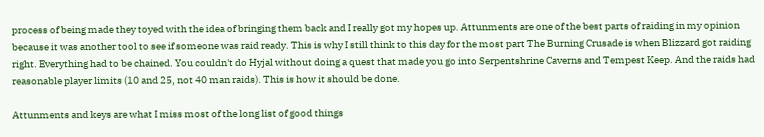process of being made they toyed with the idea of bringing them back and I really got my hopes up. Attunments are one of the best parts of raiding in my opinion because it was another tool to see if someone was raid ready. This is why I still think to this day for the most part The Burning Crusade is when Blizzard got raiding right. Everything had to be chained. You couldn't do Hyjal without doing a quest that made you go into Serpentshrine Caverns and Tempest Keep. And the raids had reasonable player limits (10 and 25, not 40 man raids). This is how it should be done.

Attunments and keys are what I miss most of the long list of good things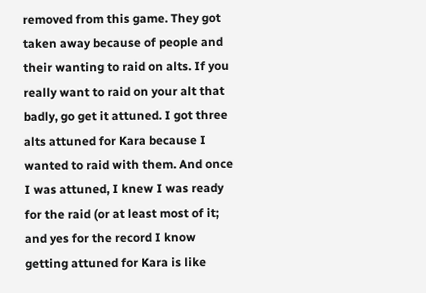removed from this game. They got taken away because of people and their wanting to raid on alts. If you really want to raid on your alt that badly, go get it attuned. I got three alts attuned for Kara because I wanted to raid with them. And once I was attuned, I knew I was ready for the raid (or at least most of it; and yes for the record I know getting attuned for Kara is like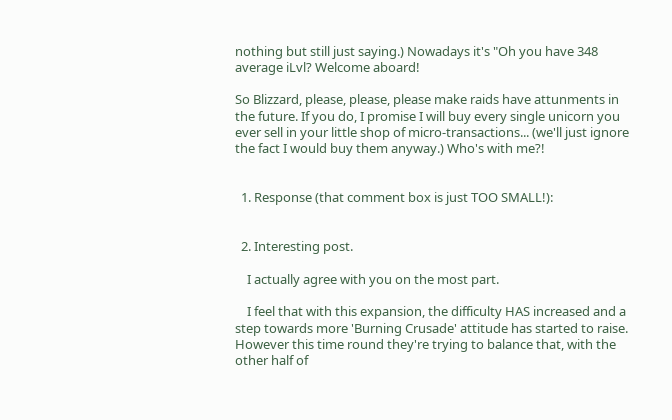nothing but still just saying.) Nowadays it's "Oh you have 348 average iLvl? Welcome aboard!

So Blizzard, please, please, please make raids have attunments in the future. If you do, I promise I will buy every single unicorn you ever sell in your little shop of micro-transactions... (we'll just ignore the fact I would buy them anyway.) Who's with me?!


  1. Response (that comment box is just TOO SMALL!):


  2. Interesting post.

    I actually agree with you on the most part.

    I feel that with this expansion, the difficulty HAS increased and a step towards more 'Burning Crusade' attitude has started to raise. However this time round they're trying to balance that, with the other half of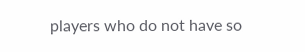players who do not have so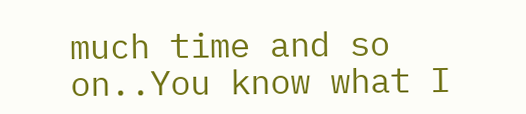much time and so on..You know what I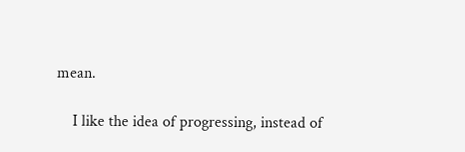mean.

    I like the idea of progressing, instead of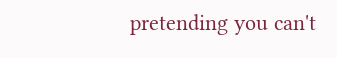pretending you can't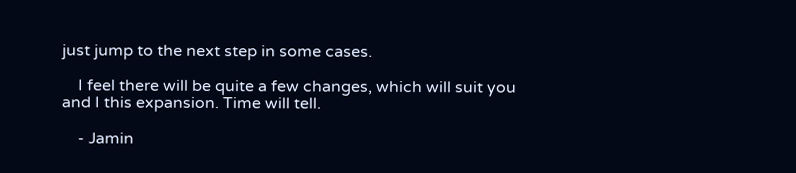just jump to the next step in some cases.

    I feel there will be quite a few changes, which will suit you and I this expansion. Time will tell.

    - Jamin